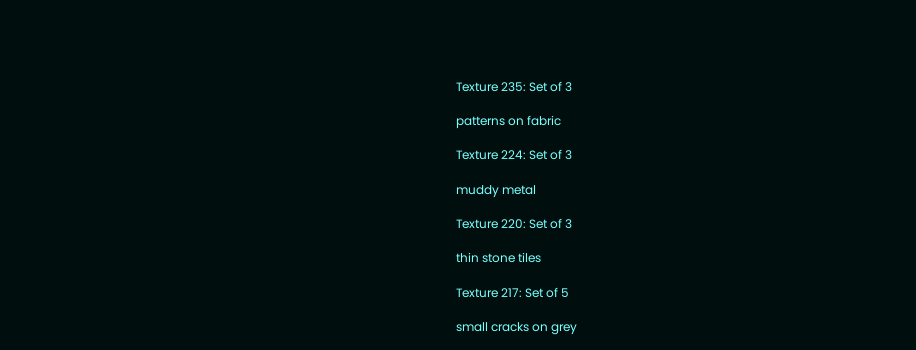Texture 235: Set of 3

patterns on fabric

Texture 224: Set of 3

muddy metal

Texture 220: Set of 3

thin stone tiles

Texture 217: Set of 5

small cracks on grey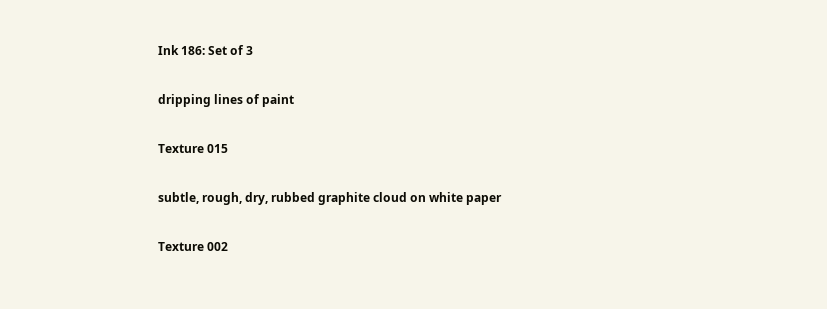Ink 186: Set of 3

dripping lines of paint

Texture 015

subtle, rough, dry, rubbed graphite cloud on white paper

Texture 002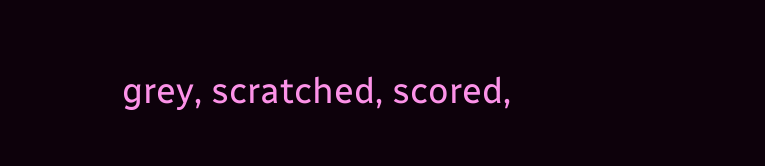grey, scratched, scored,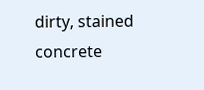dirty, stained concrete